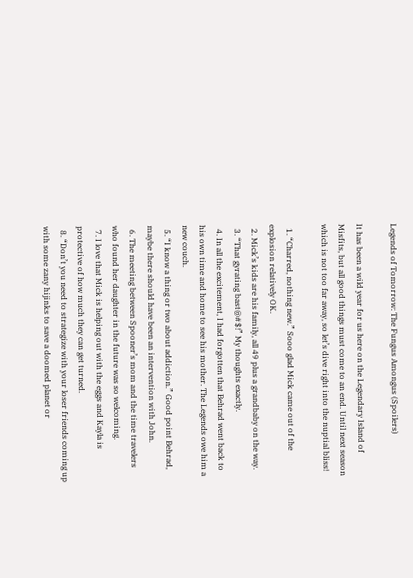Legends of Tomorrow: The Fungus Amongus (Spoilers)

It has been a wild year for us here on the Legendary Island of Misfits, but all good things must come to an end. Until next season which is not too far away, so let’s dive right into the nuptial bliss!

  1. “Charred, nothing new.” Sooo glad Mick came out of the explosion relatively OK.
  2. Mick’s kids are his family, all 49 plus a grandbaby on the way.
  3. “That gyrating bast@#$!” My thoughts exactly.
  4. In all the excitement, I had forgotten that Behrad went back to his own time and home to see his mother. The Legends owe him a new couch.
  5. “I know a thing or two about addiction.” Good point Behrad, maybe there should have been an intervention with John.
  6. The meeting between Spooner’s mom and the time travelers who found her daughter in the future was so welcoming.
  7. I love that Mick is helping out with the eggs and Kayla is protective of how much they can get turned.
  8. “Don’t you need to strategize with your loser friends coming up with some zany hijinks to save a doomed planet or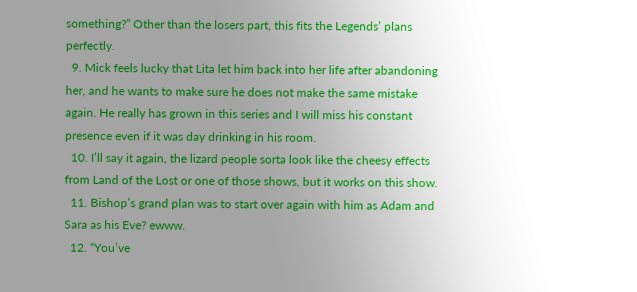something?” Other than the losers part, this fits the Legends’ plans perfectly.
  9. Mick feels lucky that Lita let him back into her life after abandoning her, and he wants to make sure he does not make the same mistake again. He really has grown in this series and I will miss his constant presence even if it was day drinking in his room.
  10. I’ll say it again, the lizard people sorta look like the cheesy effects from Land of the Lost or one of those shows, but it works on this show.
  11. Bishop’s grand plan was to start over again with him as Adam and Sara as his Eve? ewww.
  12. “You’ve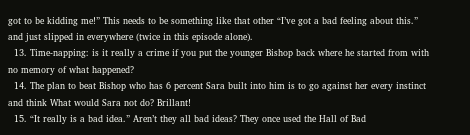got to be kidding me!” This needs to be something like that other “I’ve got a bad feeling about this.” and just slipped in everywhere (twice in this episode alone).
  13. Time-napping: is it really a crime if you put the younger Bishop back where he started from with no memory of what happened?
  14. The plan to beat Bishop who has 6 percent Sara built into him is to go against her every instinct and think What would Sara not do? Brillant!
  15. “It really is a bad idea.” Aren’t they all bad ideas? They once used the Hall of Bad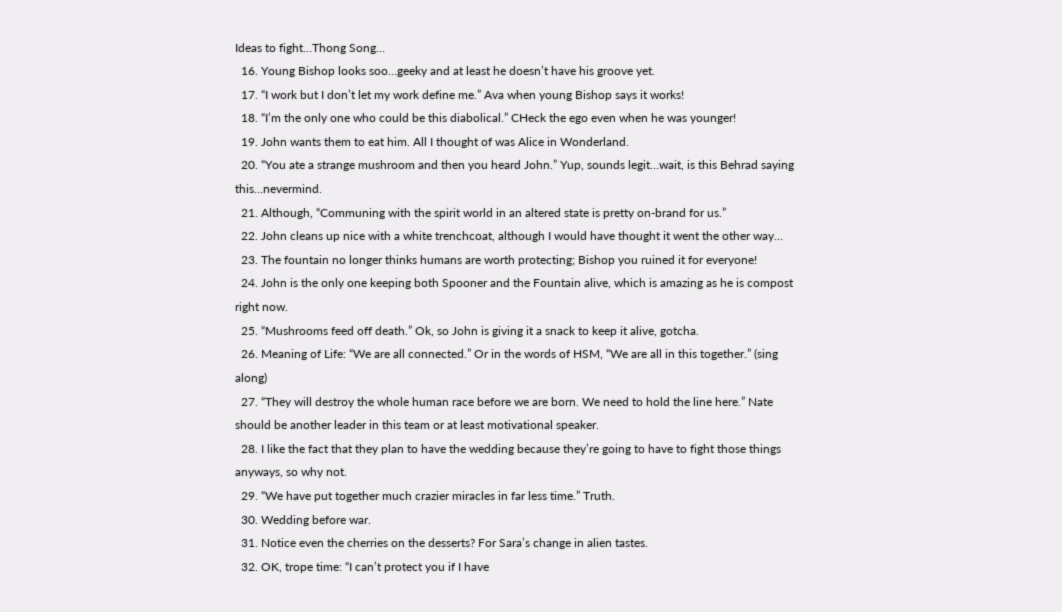Ideas to fight…Thong Song…
  16. Young Bishop looks soo…geeky and at least he doesn’t have his groove yet.
  17. “I work but I don’t let my work define me.” Ava when young Bishop says it works!
  18. “I’m the only one who could be this diabolical.” CHeck the ego even when he was younger!
  19. John wants them to eat him. All I thought of was Alice in Wonderland.
  20. “You ate a strange mushroom and then you heard John.” Yup, sounds legit…wait, is this Behrad saying this…nevermind.
  21. Although, “Communing with the spirit world in an altered state is pretty on-brand for us.”
  22. John cleans up nice with a white trenchcoat, although I would have thought it went the other way…
  23. The fountain no longer thinks humans are worth protecting; Bishop you ruined it for everyone!
  24. John is the only one keeping both Spooner and the Fountain alive, which is amazing as he is compost right now.
  25. “Mushrooms feed off death.” Ok, so John is giving it a snack to keep it alive, gotcha.
  26. Meaning of Life: “We are all connected.” Or in the words of HSM, “We are all in this together.” (sing along)
  27. “They will destroy the whole human race before we are born. We need to hold the line here.” Nate should be another leader in this team or at least motivational speaker.
  28. I like the fact that they plan to have the wedding because they’re going to have to fight those things anyways, so why not.
  29. “We have put together much crazier miracles in far less time.” Truth.
  30. Wedding before war.
  31. Notice even the cherries on the desserts? For Sara’s change in alien tastes.
  32. OK, trope time: “I can’t protect you if I have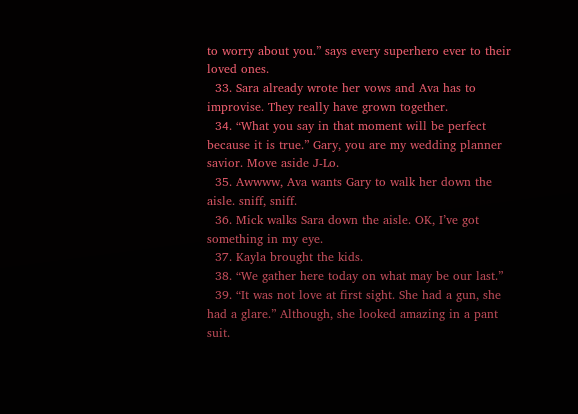to worry about you.” says every superhero ever to their loved ones.
  33. Sara already wrote her vows and Ava has to improvise. They really have grown together.
  34. “What you say in that moment will be perfect because it is true.” Gary, you are my wedding planner savior. Move aside J-Lo.
  35. Awwww, Ava wants Gary to walk her down the aisle. sniff, sniff.
  36. Mick walks Sara down the aisle. OK, I’ve got something in my eye.
  37. Kayla brought the kids.
  38. “We gather here today on what may be our last.”
  39. “It was not love at first sight. She had a gun, she had a glare.” Although, she looked amazing in a pant suit.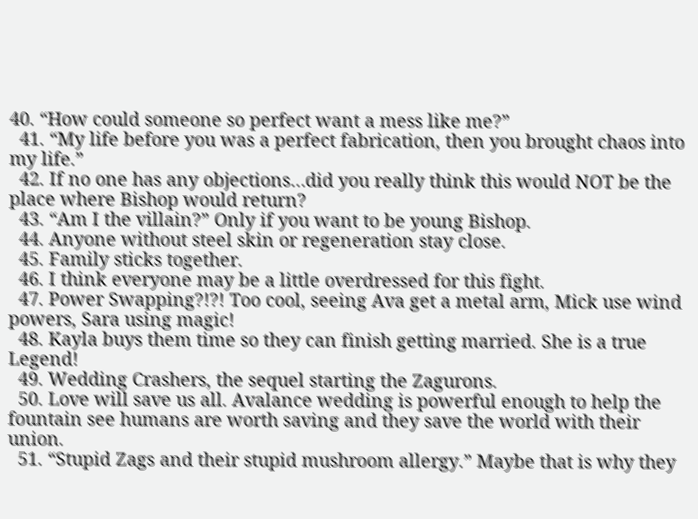40. “How could someone so perfect want a mess like me?”
  41. “My life before you was a perfect fabrication, then you brought chaos into my life.”
  42. If no one has any objections…did you really think this would NOT be the place where Bishop would return?
  43. “Am I the villain?” Only if you want to be young Bishop.
  44. Anyone without steel skin or regeneration stay close.
  45. Family sticks together.
  46. I think everyone may be a little overdressed for this fight.
  47. Power Swapping?!?! Too cool, seeing Ava get a metal arm, Mick use wind powers, Sara using magic!
  48. Kayla buys them time so they can finish getting married. She is a true Legend!
  49. Wedding Crashers, the sequel starting the Zagurons.
  50. Love will save us all. Avalance wedding is powerful enough to help the fountain see humans are worth saving and they save the world with their union.
  51. “Stupid Zags and their stupid mushroom allergy.” Maybe that is why they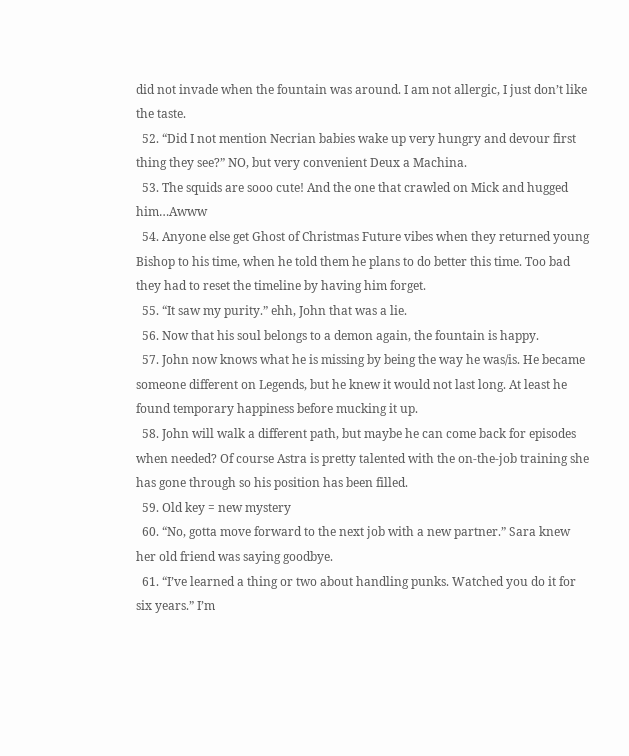did not invade when the fountain was around. I am not allergic, I just don’t like the taste.
  52. “Did I not mention Necrian babies wake up very hungry and devour first thing they see?” NO, but very convenient Deux a Machina.
  53. The squids are sooo cute! And the one that crawled on Mick and hugged him…Awww
  54. Anyone else get Ghost of Christmas Future vibes when they returned young Bishop to his time, when he told them he plans to do better this time. Too bad they had to reset the timeline by having him forget.
  55. “It saw my purity.” ehh, John that was a lie.
  56. Now that his soul belongs to a demon again, the fountain is happy.
  57. John now knows what he is missing by being the way he was/is. He became someone different on Legends, but he knew it would not last long. At least he found temporary happiness before mucking it up.
  58. John will walk a different path, but maybe he can come back for episodes when needed? Of course Astra is pretty talented with the on-the-job training she has gone through so his position has been filled.
  59. Old key = new mystery
  60. “No, gotta move forward to the next job with a new partner.” Sara knew her old friend was saying goodbye.
  61. “I’ve learned a thing or two about handling punks. Watched you do it for six years.” I’m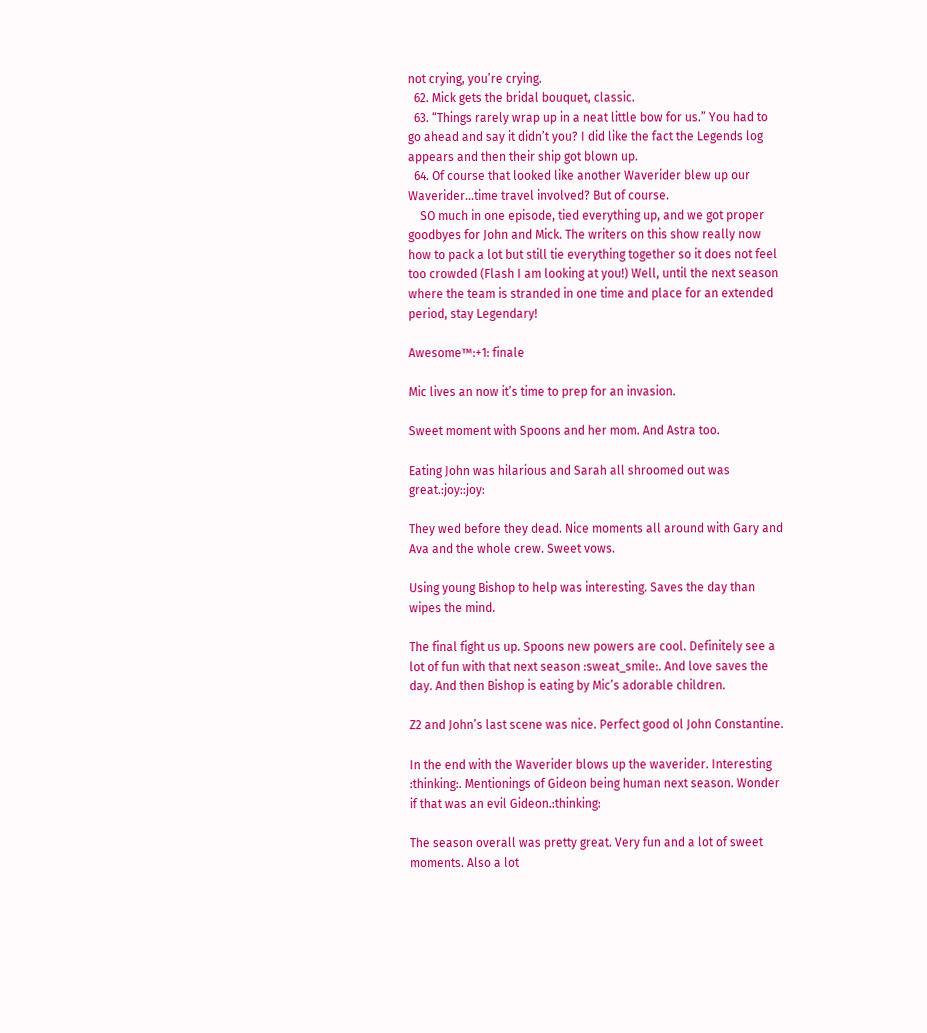not crying, you’re crying.
  62. Mick gets the bridal bouquet, classic.
  63. “Things rarely wrap up in a neat little bow for us.” You had to go ahead and say it didn’t you? I did like the fact the Legends log appears and then their ship got blown up.
  64. Of course that looked like another Waverider blew up our Waverider…time travel involved? But of course.
    SO much in one episode, tied everything up, and we got proper goodbyes for John and Mick. The writers on this show really now how to pack a lot but still tie everything together so it does not feel too crowded (Flash I am looking at you!) Well, until the next season where the team is stranded in one time and place for an extended period, stay Legendary!

Awesome™:+1: finale

Mic lives an now it’s time to prep for an invasion.

Sweet moment with Spoons and her mom. And Astra too.

Eating John was hilarious and Sarah all shroomed out was great.:joy::joy:

They wed before they dead. Nice moments all around with Gary and Ava and the whole crew. Sweet vows.

Using young Bishop to help was interesting. Saves the day than wipes the mind.

The final fight us up. Spoons new powers are cool. Definitely see a lot of fun with that next season :sweat_smile:. And love saves the day. And then Bishop is eating by Mic’s adorable children.

Z2 and John’s last scene was nice. Perfect good ol John Constantine.

In the end with the Waverider blows up the waverider. Interesting :thinking:. Mentionings of Gideon being human next season. Wonder if that was an evil Gideon.:thinking:

The season overall was pretty great. Very fun and a lot of sweet moments. Also a lot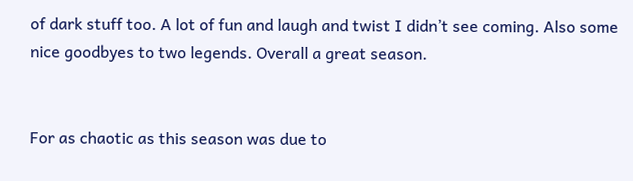of dark stuff too. A lot of fun and laugh and twist I didn’t see coming. Also some nice goodbyes to two legends. Overall a great season.


For as chaotic as this season was due to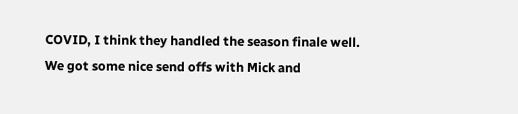COVID, I think they handled the season finale well. We got some nice send offs with Mick and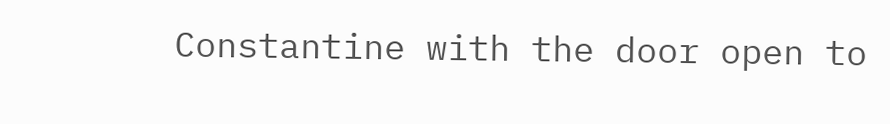Constantine with the door open to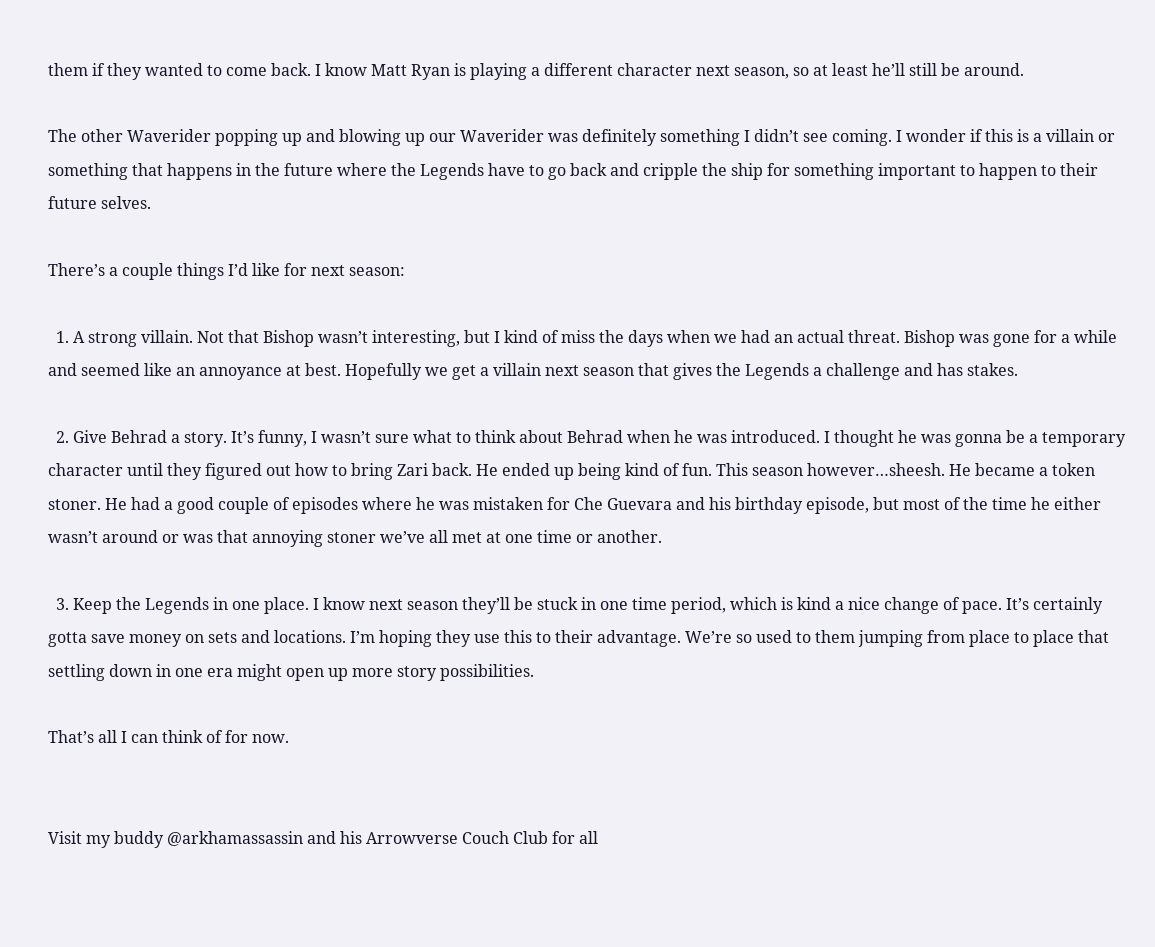them if they wanted to come back. I know Matt Ryan is playing a different character next season, so at least he’ll still be around.

The other Waverider popping up and blowing up our Waverider was definitely something I didn’t see coming. I wonder if this is a villain or something that happens in the future where the Legends have to go back and cripple the ship for something important to happen to their future selves.

There’s a couple things I’d like for next season:

  1. A strong villain. Not that Bishop wasn’t interesting, but I kind of miss the days when we had an actual threat. Bishop was gone for a while and seemed like an annoyance at best. Hopefully we get a villain next season that gives the Legends a challenge and has stakes.

  2. Give Behrad a story. It’s funny, I wasn’t sure what to think about Behrad when he was introduced. I thought he was gonna be a temporary character until they figured out how to bring Zari back. He ended up being kind of fun. This season however…sheesh. He became a token stoner. He had a good couple of episodes where he was mistaken for Che Guevara and his birthday episode, but most of the time he either wasn’t around or was that annoying stoner we’ve all met at one time or another.

  3. Keep the Legends in one place. I know next season they’ll be stuck in one time period, which is kind a nice change of pace. It’s certainly gotta save money on sets and locations. I’m hoping they use this to their advantage. We’re so used to them jumping from place to place that settling down in one era might open up more story possibilities.

That’s all I can think of for now.


Visit my buddy @arkhamassassin and his Arrowverse Couch Club for all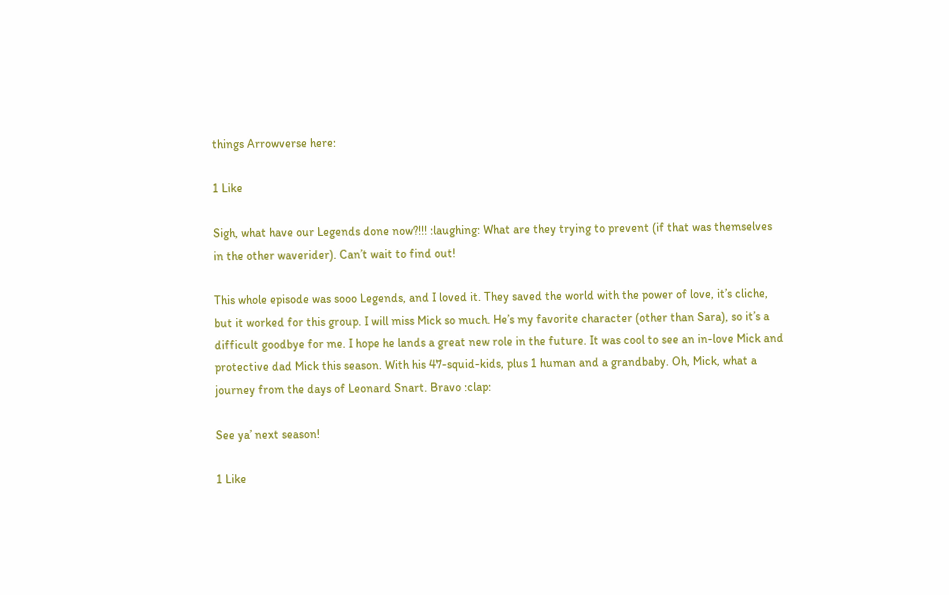things Arrowverse here:

1 Like

Sigh, what have our Legends done now?!!! :laughing: What are they trying to prevent (if that was themselves in the other waverider). Can’t wait to find out!

This whole episode was sooo Legends, and I loved it. They saved the world with the power of love, it’s cliche, but it worked for this group. I will miss Mick so much. He’s my favorite character (other than Sara), so it’s a difficult goodbye for me. I hope he lands a great new role in the future. It was cool to see an in-love Mick and protective dad Mick this season. With his 47-squid-kids, plus 1 human and a grandbaby. Oh, Mick, what a journey from the days of Leonard Snart. Bravo :clap:

See ya’ next season!

1 Like